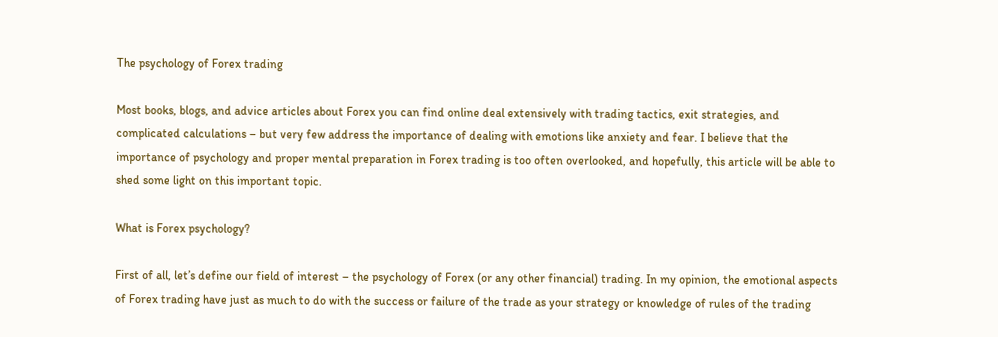The psychology of Forex trading

Most books, blogs, and advice articles about Forex you can find online deal extensively with trading tactics, exit strategies, and complicated calculations – but very few address the importance of dealing with emotions like anxiety and fear. I believe that the importance of psychology and proper mental preparation in Forex trading is too often overlooked, and hopefully, this article will be able to shed some light on this important topic.

What is Forex psychology?

First of all, let’s define our field of interest – the psychology of Forex (or any other financial) trading. In my opinion, the emotional aspects of Forex trading have just as much to do with the success or failure of the trade as your strategy or knowledge of rules of the trading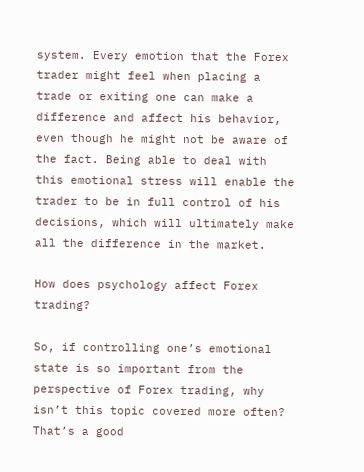system. Every emotion that the Forex trader might feel when placing a trade or exiting one can make a difference and affect his behavior, even though he might not be aware of the fact. Being able to deal with this emotional stress will enable the trader to be in full control of his decisions, which will ultimately make all the difference in the market.

How does psychology affect Forex trading?

So, if controlling one’s emotional state is so important from the perspective of Forex trading, why isn’t this topic covered more often? That’s a good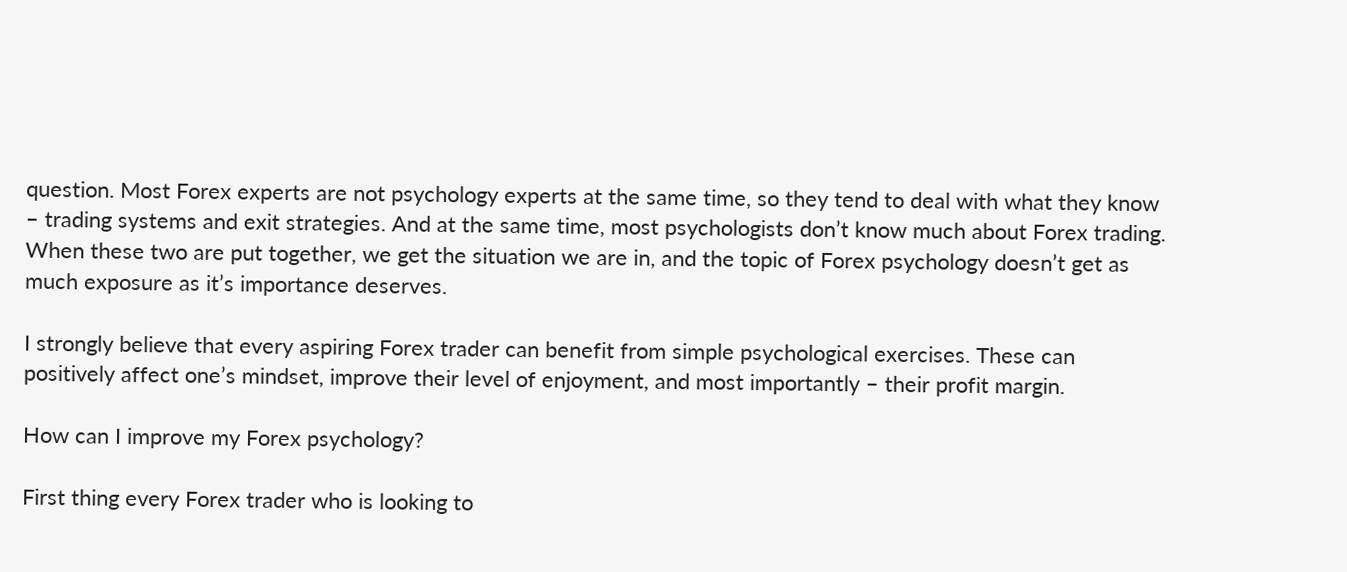question. Most Forex experts are not psychology experts at the same time, so they tend to deal with what they know – trading systems and exit strategies. And at the same time, most psychologists don’t know much about Forex trading. When these two are put together, we get the situation we are in, and the topic of Forex psychology doesn’t get as much exposure as it’s importance deserves.

I strongly believe that every aspiring Forex trader can benefit from simple psychological exercises. These can positively affect one’s mindset, improve their level of enjoyment, and most importantly – their profit margin.

How can I improve my Forex psychology?

First thing every Forex trader who is looking to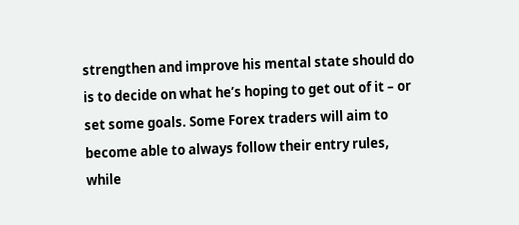strengthen and improve his mental state should do is to decide on what he’s hoping to get out of it – or set some goals. Some Forex traders will aim to become able to always follow their entry rules, while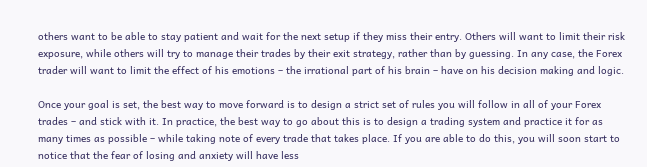others want to be able to stay patient and wait for the next setup if they miss their entry. Others will want to limit their risk exposure, while others will try to manage their trades by their exit strategy, rather than by guessing. In any case, the Forex trader will want to limit the effect of his emotions – the irrational part of his brain – have on his decision making and logic.

Once your goal is set, the best way to move forward is to design a strict set of rules you will follow in all of your Forex trades – and stick with it. In practice, the best way to go about this is to design a trading system and practice it for as many times as possible – while taking note of every trade that takes place. If you are able to do this, you will soon start to notice that the fear of losing and anxiety will have less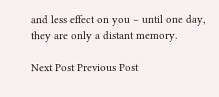and less effect on you – until one day, they are only a distant memory.

Next Post Previous Post